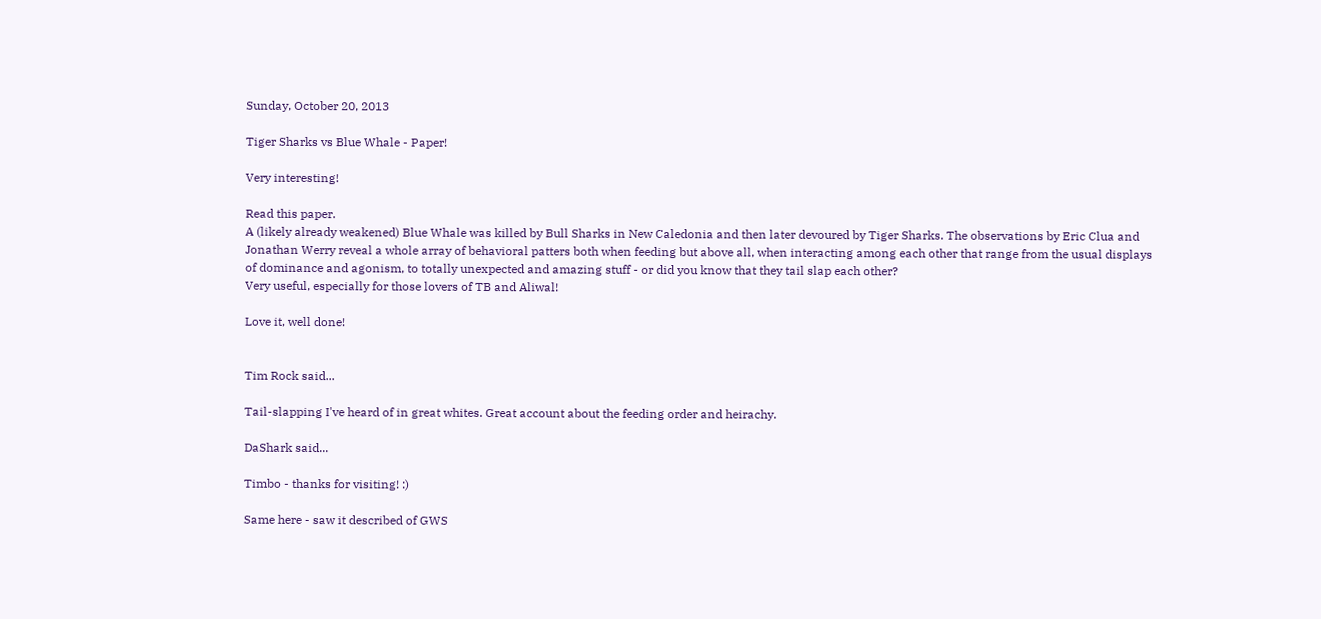Sunday, October 20, 2013

Tiger Sharks vs Blue Whale - Paper!

Very interesting!

Read this paper.
A (likely already weakened) Blue Whale was killed by Bull Sharks in New Caledonia and then later devoured by Tiger Sharks. The observations by Eric Clua and Jonathan Werry reveal a whole array of behavioral patters both when feeding but above all, when interacting among each other that range from the usual displays of dominance and agonism, to totally unexpected and amazing stuff - or did you know that they tail slap each other?
Very useful, especially for those lovers of TB and Aliwal!

Love it, well done!


Tim Rock said...

Tail-slapping I've heard of in great whites. Great account about the feeding order and heirachy.

DaShark said...

Timbo - thanks for visiting! :)

Same here - saw it described of GWS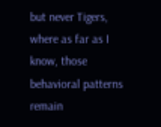but never Tigers, where as far as I know, those behavioral patterns remain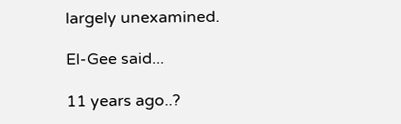largely unexamined.

El-Gee said...

11 years ago..?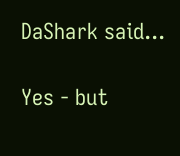DaShark said...

Yes - but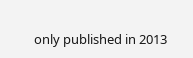only published in 2013